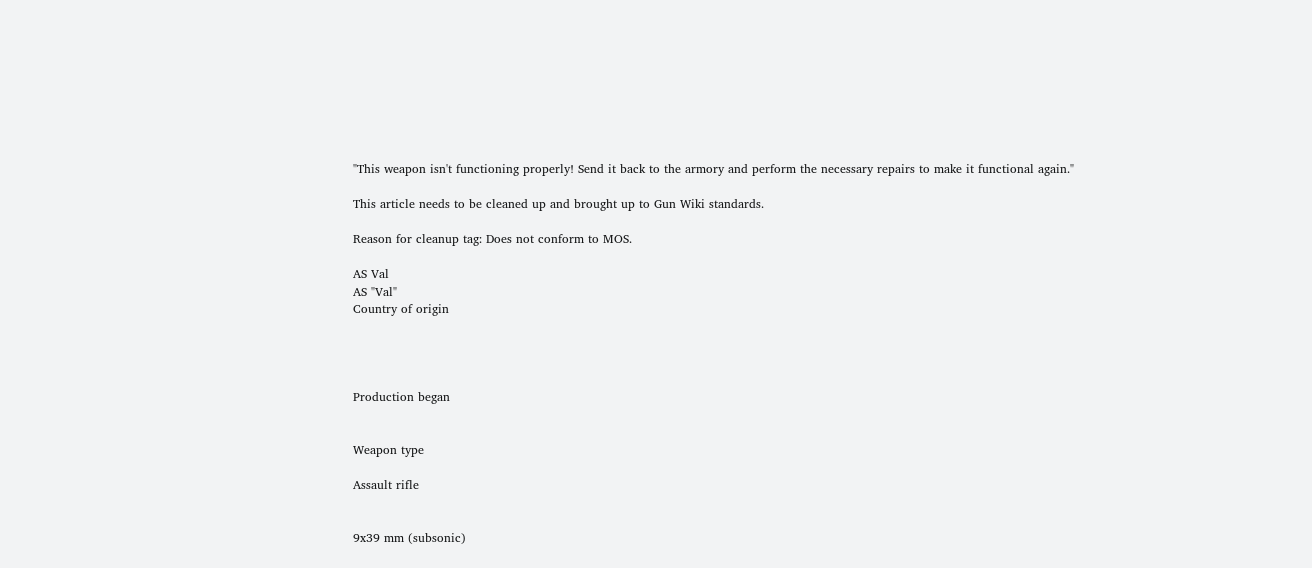"This weapon isn't functioning properly! Send it back to the armory and perform the necessary repairs to make it functional again."

This article needs to be cleaned up and brought up to Gun Wiki standards.

Reason for cleanup tag: Does not conform to MOS.

AS Val
AS "Val"
Country of origin




Production began


Weapon type

Assault rifle


9x39 mm (subsonic)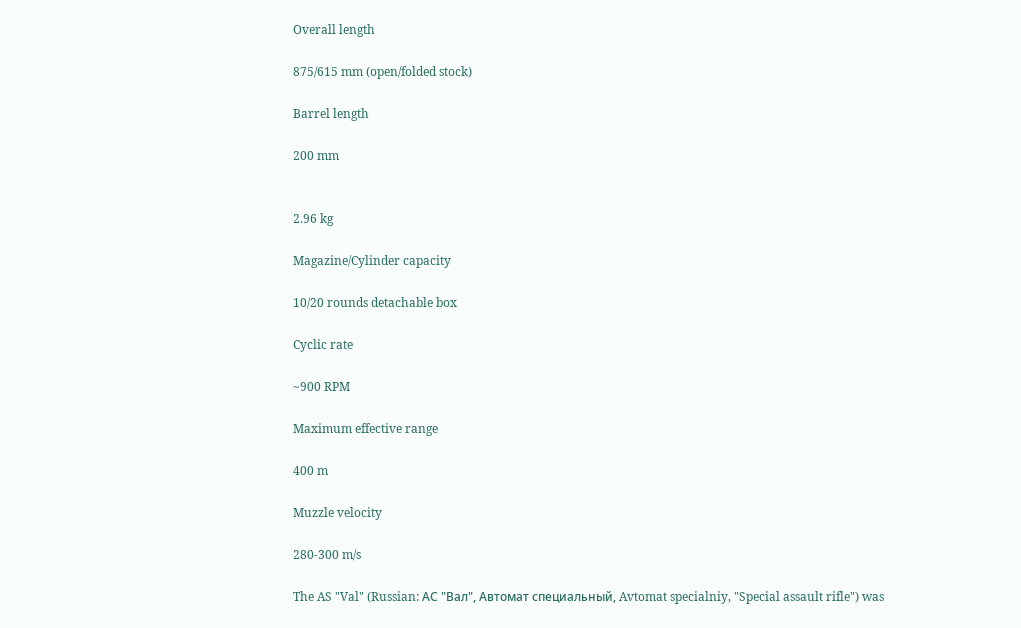Overall length

875/615 mm (open/folded stock)

Barrel length

200 mm


2.96 kg

Magazine/Cylinder capacity

10/20 rounds detachable box

Cyclic rate

~900 RPM

Maximum effective range

400 m

Muzzle velocity

280-300 m/s

The AS "Val" (Russian: АС "Вал", Автомат специальный, Avtomat specialniy, "Special assault rifle") was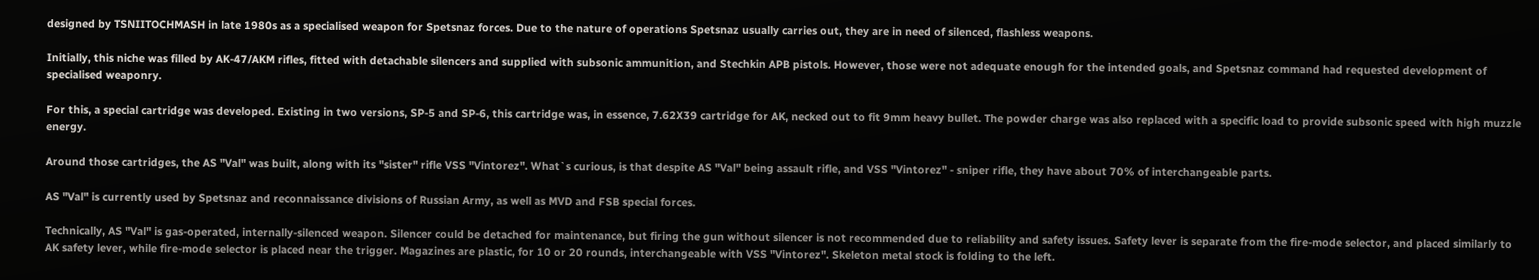designed by TSNIITOCHMASH in late 1980s as a specialised weapon for Spetsnaz forces. Due to the nature of operations Spetsnaz usually carries out, they are in need of silenced, flashless weapons.

Initially, this niche was filled by AK-47/AKM rifles, fitted with detachable silencers and supplied with subsonic ammunition, and Stechkin APB pistols. However, those were not adequate enough for the intended goals, and Spetsnaz command had requested development of specialised weaponry.

For this, a special cartridge was developed. Existing in two versions, SP-5 and SP-6, this cartridge was, in essence, 7.62X39 cartridge for AK, necked out to fit 9mm heavy bullet. The powder charge was also replaced with a specific load to provide subsonic speed with high muzzle energy.

Around those cartridges, the AS "Val" was built, along with its "sister" rifle VSS "Vintorez". What`s curious, is that despite AS "Val" being assault rifle, and VSS "Vintorez" - sniper rifle, they have about 70% of interchangeable parts.

AS "Val" is currently used by Spetsnaz and reconnaissance divisions of Russian Army, as well as MVD and FSB special forces.

Technically, AS "Val" is gas-operated, internally-silenced weapon. Silencer could be detached for maintenance, but firing the gun without silencer is not recommended due to reliability and safety issues. Safety lever is separate from the fire-mode selector, and placed similarly to AK safety lever, while fire-mode selector is placed near the trigger. Magazines are plastic, for 10 or 20 rounds, interchangeable with VSS "Vintorez". Skeleton metal stock is folding to the left.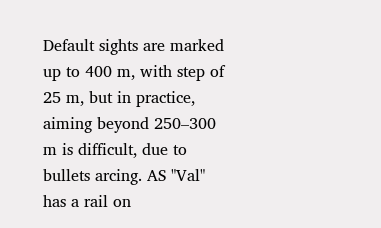Default sights are marked up to 400 m, with step of 25 m, but in practice, aiming beyond 250–300 m is difficult, due to bullets arcing. AS "Val" has a rail on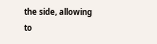the side, allowing to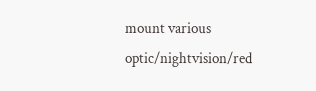mount various optic/nightvision/red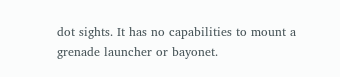dot sights. It has no capabilities to mount a grenade launcher or bayonet.